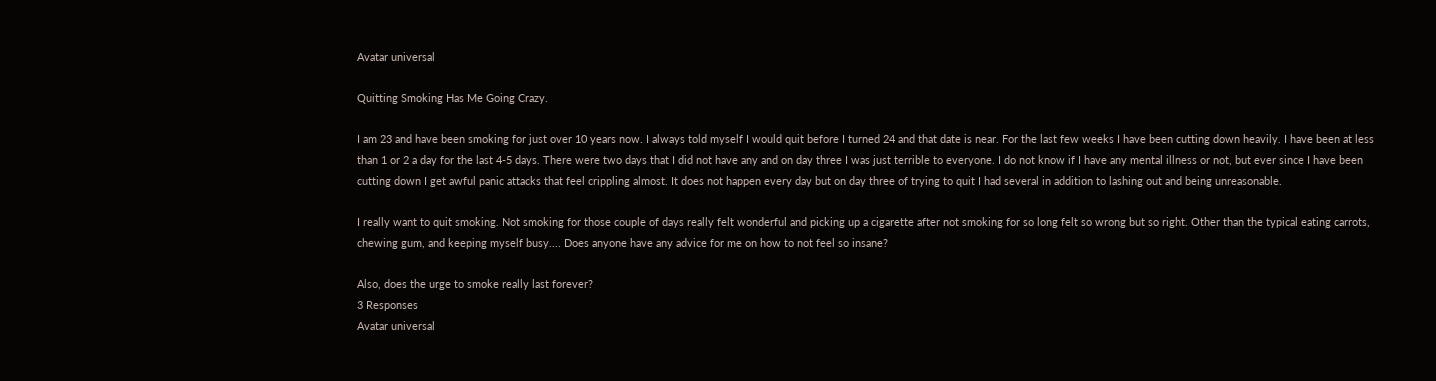Avatar universal

Quitting Smoking Has Me Going Crazy.

I am 23 and have been smoking for just over 10 years now. I always told myself I would quit before I turned 24 and that date is near. For the last few weeks I have been cutting down heavily. I have been at less than 1 or 2 a day for the last 4-5 days. There were two days that I did not have any and on day three I was just terrible to everyone. I do not know if I have any mental illness or not, but ever since I have been cutting down I get awful panic attacks that feel crippling almost. It does not happen every day but on day three of trying to quit I had several in addition to lashing out and being unreasonable.

I really want to quit smoking. Not smoking for those couple of days really felt wonderful and picking up a cigarette after not smoking for so long felt so wrong but so right. Other than the typical eating carrots, chewing gum, and keeping myself busy.... Does anyone have any advice for me on how to not feel so insane?

Also, does the urge to smoke really last forever?
3 Responses
Avatar universal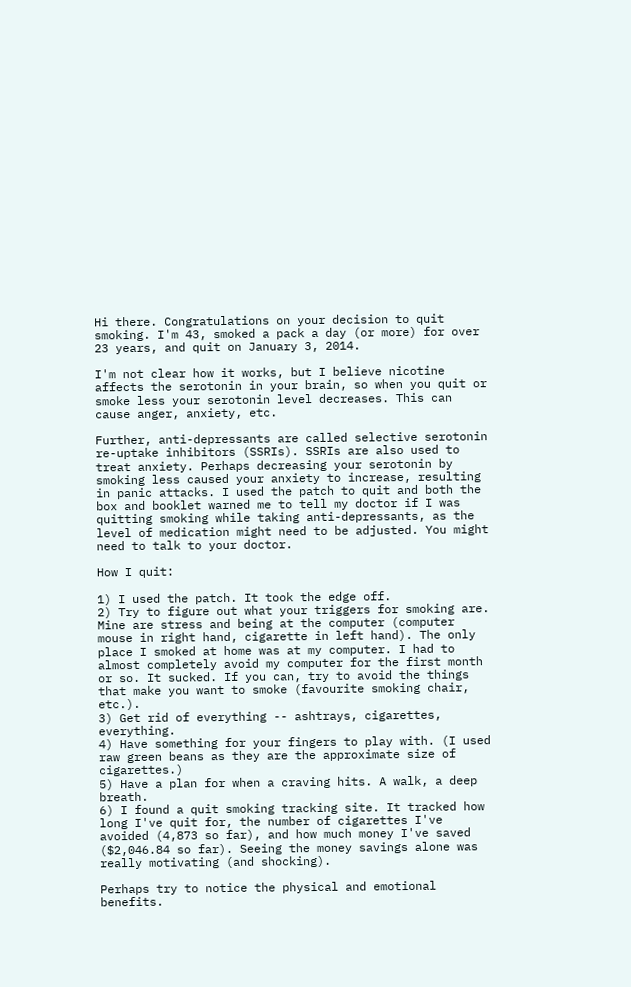Hi there. Congratulations on your decision to quit smoking. I'm 43, smoked a pack a day (or more) for over 23 years, and quit on January 3, 2014.

I'm not clear how it works, but I believe nicotine affects the serotonin in your brain, so when you quit or smoke less your serotonin level decreases. This can cause anger, anxiety, etc.

Further, anti-depressants are called selective serotonin re-uptake inhibitors (SSRIs). SSRIs are also used to treat anxiety. Perhaps decreasing your serotonin by smoking less caused your anxiety to increase, resulting in panic attacks. I used the patch to quit and both the box and booklet warned me to tell my doctor if I was quitting smoking while taking anti-depressants, as the level of medication might need to be adjusted. You might need to talk to your doctor.

How I quit:

1) I used the patch. It took the edge off.
2) Try to figure out what your triggers for smoking are. Mine are stress and being at the computer (computer mouse in right hand, cigarette in left hand). The only place I smoked at home was at my computer. I had to almost completely avoid my computer for the first month or so. It sucked. If you can, try to avoid the things that make you want to smoke (favourite smoking chair, etc.).
3) Get rid of everything -- ashtrays, cigarettes, everything.
4) Have something for your fingers to play with. (I used raw green beans as they are the approximate size of cigarettes.)
5) Have a plan for when a craving hits. A walk, a deep breath.
6) I found a quit smoking tracking site. It tracked how long I've quit for, the number of cigarettes I've avoided (4,873 so far), and how much money I've saved ($2,046.84 so far). Seeing the money savings alone was really motivating (and shocking).

Perhaps try to notice the physical and emotional benefits.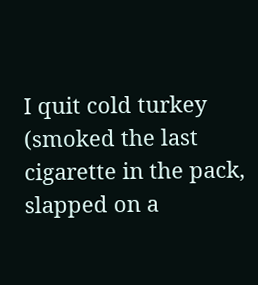I quit cold turkey (smoked the last cigarette in the pack, slapped on a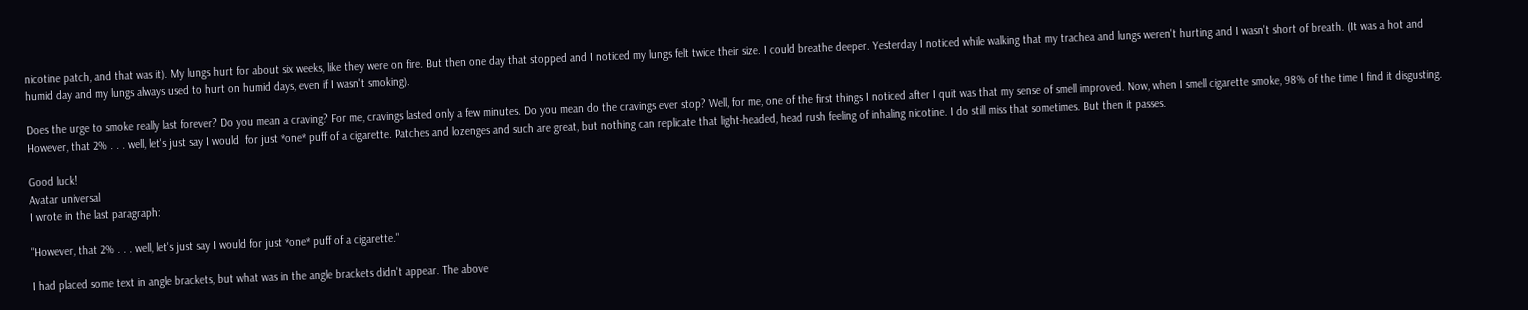nicotine patch, and that was it). My lungs hurt for about six weeks, like they were on fire. But then one day that stopped and I noticed my lungs felt twice their size. I could breathe deeper. Yesterday I noticed while walking that my trachea and lungs weren't hurting and I wasn't short of breath. (It was a hot and humid day and my lungs always used to hurt on humid days, even if I wasn't smoking).

Does the urge to smoke really last forever? Do you mean a craving? For me, cravings lasted only a few minutes. Do you mean do the cravings ever stop? Well, for me, one of the first things I noticed after I quit was that my sense of smell improved. Now, when I smell cigarette smoke, 98% of the time I find it disgusting. However, that 2% . . . well, let's just say I would  for just *one* puff of a cigarette. Patches and lozenges and such are great, but nothing can replicate that light-headed, head rush feeling of inhaling nicotine. I do still miss that sometimes. But then it passes.

Good luck!
Avatar universal
I wrote in the last paragraph:

"However, that 2% . . . well, let's just say I would for just *one* puff of a cigarette."

I had placed some text in angle brackets, but what was in the angle brackets didn't appear. The above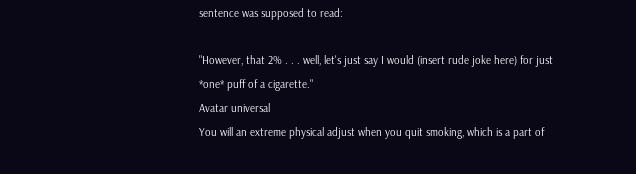sentence was supposed to read:

"However, that 2% . . . well, let's just say I would (insert rude joke here) for just *one* puff of a cigarette."
Avatar universal
You will an extreme physical adjust when you quit smoking, which is a part of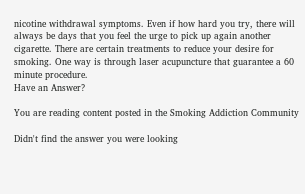nicotine withdrawal symptoms. Even if how hard you try, there will always be days that you feel the urge to pick up again another cigarette. There are certain treatments to reduce your desire for smoking. One way is through laser acupuncture that guarantee a 60 minute procedure.
Have an Answer?

You are reading content posted in the Smoking Addiction Community

Didn't find the answer you were looking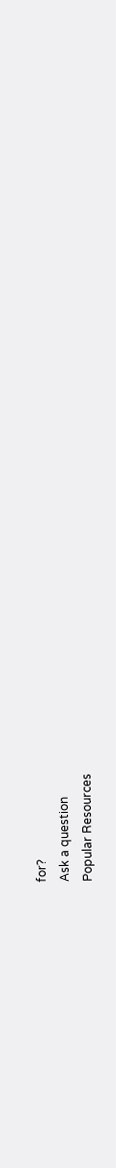for?
Ask a question
Popular Resources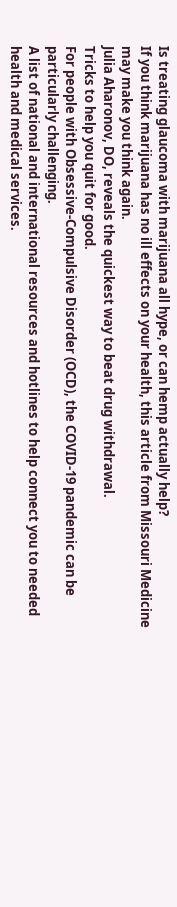Is treating glaucoma with marijuana all hype, or can hemp actually help?
If you think marijuana has no ill effects on your health, this article from Missouri Medicine may make you think again.
Julia Aharonov, DO, reveals the quickest way to beat drug withdrawal.
Tricks to help you quit for good.
For people with Obsessive-Compulsive Disorder (OCD), the COVID-19 pandemic can be particularly challenging.
A list of national and international resources and hotlines to help connect you to needed health and medical services.